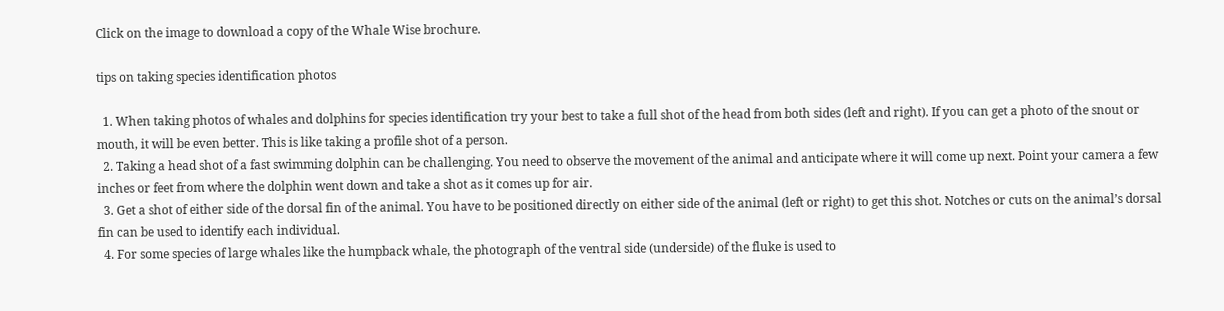Click on the image to download a copy of the Whale Wise brochure.

tips on taking species identification photos

  1. When taking photos of whales and dolphins for species identification try your best to take a full shot of the head from both sides (left and right). If you can get a photo of the snout or mouth, it will be even better. This is like taking a profile shot of a person.
  2. Taking a head shot of a fast swimming dolphin can be challenging. You need to observe the movement of the animal and anticipate where it will come up next. Point your camera a few inches or feet from where the dolphin went down and take a shot as it comes up for air.
  3. Get a shot of either side of the dorsal fin of the animal. You have to be positioned directly on either side of the animal (left or right) to get this shot. Notches or cuts on the animal’s dorsal fin can be used to identify each individual.
  4. For some species of large whales like the humpback whale, the photograph of the ventral side (underside) of the fluke is used to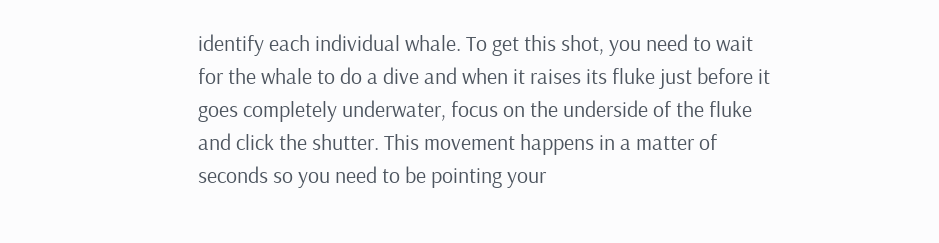identify each individual whale. To get this shot, you need to wait for the whale to do a dive and when it raises its fluke just before it goes completely underwater, focus on the underside of the fluke and click the shutter. This movement happens in a matter of seconds so you need to be pointing your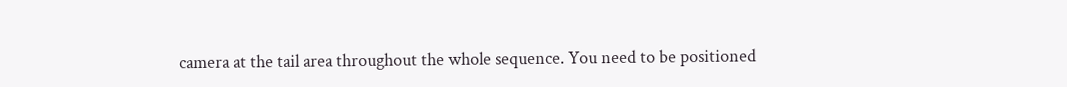camera at the tail area throughout the whole sequence. You need to be positioned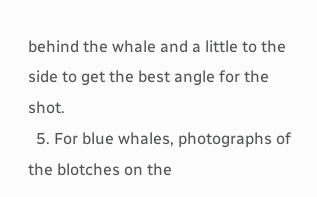behind the whale and a little to the side to get the best angle for the shot.
  5. For blue whales, photographs of the blotches on the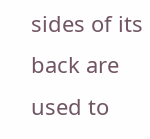sides of its back are used to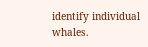identify individual whales.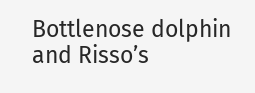Bottlenose dolphin and Risso’s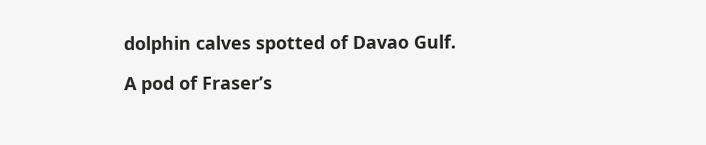dolphin calves spotted of Davao Gulf.

A pod of Fraser’s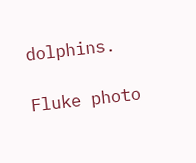dolphins.

Fluke photo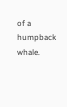of a humpback whale.